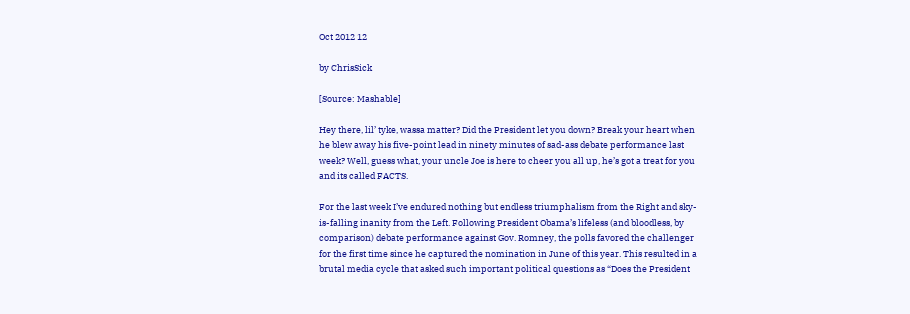Oct 2012 12

by ChrisSick

[Source: Mashable]

Hey there, lil’ tyke, wassa matter? Did the President let you down? Break your heart when he blew away his five-point lead in ninety minutes of sad-ass debate performance last week? Well, guess what, your uncle Joe is here to cheer you all up, he’s got a treat for you and its called FACTS.

For the last week I’ve endured nothing but endless triumphalism from the Right and sky-is-falling inanity from the Left. Following President Obama’s lifeless (and bloodless, by comparison) debate performance against Gov. Romney, the polls favored the challenger for the first time since he captured the nomination in June of this year. This resulted in a brutal media cycle that asked such important political questions as “Does the President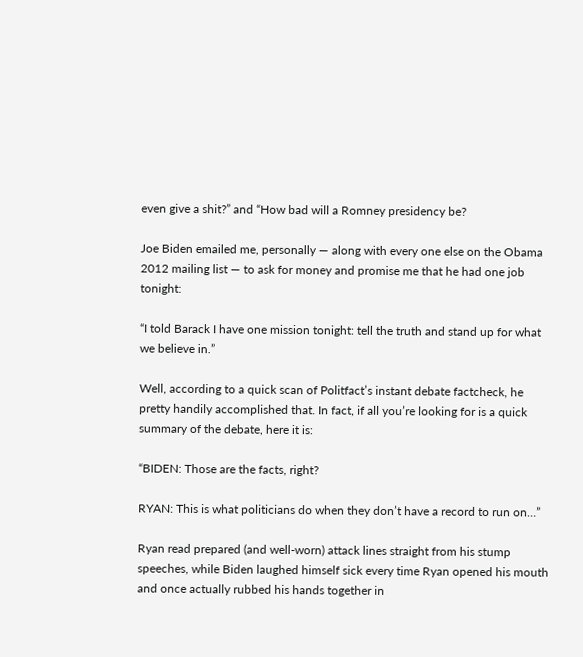even give a shit?” and “How bad will a Romney presidency be?

Joe Biden emailed me, personally — along with every one else on the Obama 2012 mailing list — to ask for money and promise me that he had one job tonight:

“I told Barack I have one mission tonight: tell the truth and stand up for what we believe in.”

Well, according to a quick scan of Politfact’s instant debate factcheck, he pretty handily accomplished that. In fact, if all you’re looking for is a quick summary of the debate, here it is:

“BIDEN: Those are the facts, right?

RYAN: This is what politicians do when they don’t have a record to run on…”

Ryan read prepared (and well-worn) attack lines straight from his stump speeches, while Biden laughed himself sick every time Ryan opened his mouth and once actually rubbed his hands together in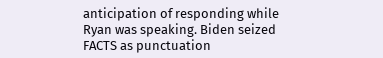anticipation of responding while Ryan was speaking. Biden seized FACTS as punctuation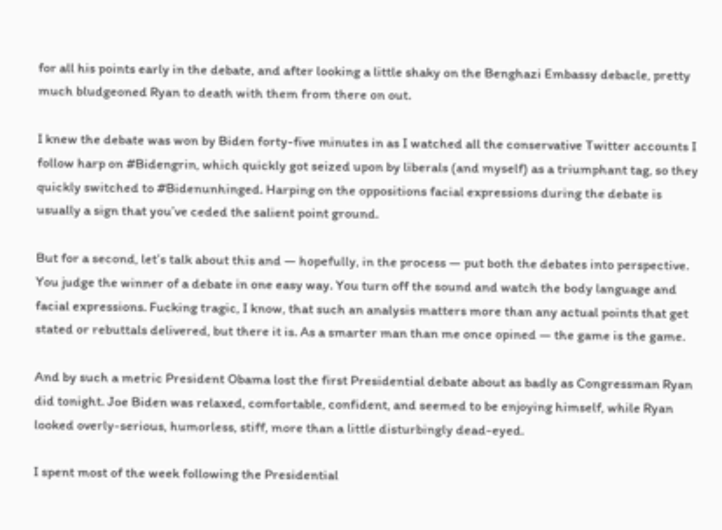for all his points early in the debate, and after looking a little shaky on the Benghazi Embassy debacle, pretty much bludgeoned Ryan to death with them from there on out.

I knew the debate was won by Biden forty-five minutes in as I watched all the conservative Twitter accounts I follow harp on #Bidengrin, which quickly got seized upon by liberals (and myself) as a triumphant tag, so they quickly switched to #Bidenunhinged. Harping on the oppositions facial expressions during the debate is usually a sign that you’ve ceded the salient point ground.

But for a second, let’s talk about this and — hopefully, in the process — put both the debates into perspective. You judge the winner of a debate in one easy way. You turn off the sound and watch the body language and facial expressions. Fucking tragic, I know, that such an analysis matters more than any actual points that get stated or rebuttals delivered, but there it is. As a smarter man than me once opined — the game is the game.

And by such a metric President Obama lost the first Presidential debate about as badly as Congressman Ryan did tonight. Joe Biden was relaxed, comfortable, confident, and seemed to be enjoying himself, while Ryan looked overly-serious, humorless, stiff, more than a little disturbingly dead-eyed.

I spent most of the week following the Presidential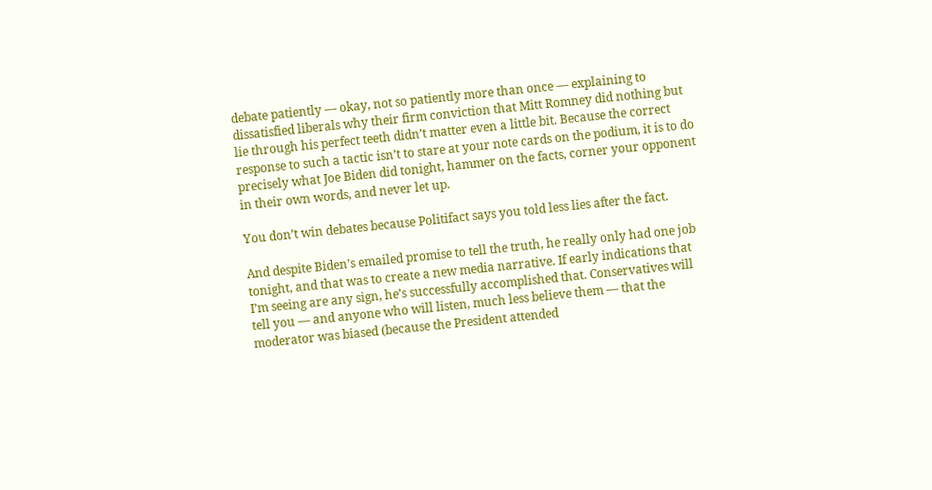debate patiently — okay, not so patiently more than once — explaining to dissatisfied liberals why their firm conviction that Mitt Romney did nothing but lie through his perfect teeth didn’t matter even a little bit. Because the correct response to such a tactic isn’t to stare at your note cards on the podium, it is to do precisely what Joe Biden did tonight, hammer on the facts, corner your opponent in their own words, and never let up.

You don’t win debates because Politifact says you told less lies after the fact.

And despite Biden’s emailed promise to tell the truth, he really only had one job tonight, and that was to create a new media narrative. If early indications that I’m seeing are any sign, he’s successfully accomplished that. Conservatives will tell you — and anyone who will listen, much less believe them — that the moderator was biased (because the President attended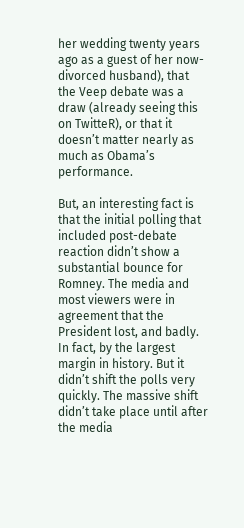her wedding twenty years ago as a guest of her now-divorced husband), that the Veep debate was a draw (already seeing this on TwitteR), or that it doesn’t matter nearly as much as Obama’s performance.

But, an interesting fact is that the initial polling that included post-debate reaction didn’t show a substantial bounce for Romney. The media and most viewers were in agreement that the President lost, and badly. In fact, by the largest margin in history. But it didn’t shift the polls very quickly. The massive shift didn’t take place until after the media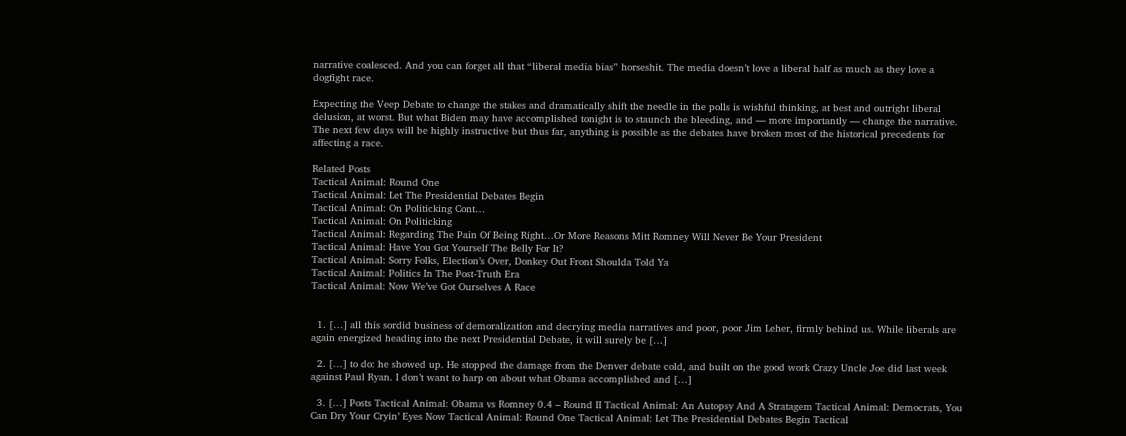narrative coalesced. And you can forget all that “liberal media bias” horseshit. The media doesn’t love a liberal half as much as they love a dogfight race.

Expecting the Veep Debate to change the stakes and dramatically shift the needle in the polls is wishful thinking, at best and outright liberal delusion, at worst. But what Biden may have accomplished tonight is to staunch the bleeding, and — more importantly — change the narrative. The next few days will be highly instructive but thus far, anything is possible as the debates have broken most of the historical precedents for affecting a race.

Related Posts
Tactical Animal: Round One
Tactical Animal: Let The Presidential Debates Begin
Tactical Animal: On Politicking Cont…
Tactical Animal: On Politicking
Tactical Animal: Regarding The Pain Of Being Right…Or More Reasons Mitt Romney Will Never Be Your President
Tactical Animal: Have You Got Yourself The Belly For It?
Tactical Animal: Sorry Folks, Election’s Over, Donkey Out Front Shoulda Told Ya
Tactical Animal: Politics In The Post-Truth Era
Tactical Animal: Now We’ve Got Ourselves A Race


  1. […] all this sordid business of demoralization and decrying media narratives and poor, poor Jim Leher, firmly behind us. While liberals are again energized heading into the next Presidential Debate, it will surely be […]

  2. […] to do: he showed up. He stopped the damage from the Denver debate cold, and built on the good work Crazy Uncle Joe did last week against Paul Ryan. I don’t want to harp on about what Obama accomplished and […]

  3. […] Posts Tactical Animal: Obama vs Romney 0.4 – Round II Tactical Animal: An Autopsy And A Stratagem Tactical Animal: Democrats, You Can Dry Your Cryin’ Eyes Now Tactical Animal: Round One Tactical Animal: Let The Presidential Debates Begin Tactical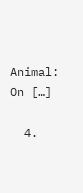Animal: On […]

  4.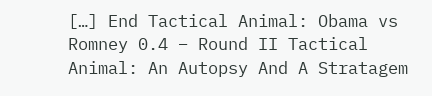[…] End Tactical Animal: Obama vs Romney 0.4 – Round II Tactical Animal: An Autopsy And A Stratagem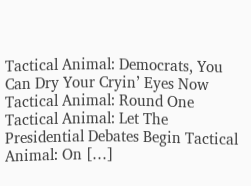Tactical Animal: Democrats, You Can Dry Your Cryin’ Eyes Now Tactical Animal: Round One Tactical Animal: Let The Presidential Debates Begin Tactical Animal: On […]